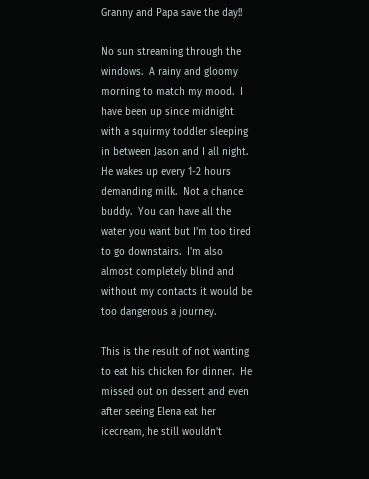Granny and Papa save the day!!

No sun streaming through the windows.  A rainy and gloomy morning to match my mood.  I have been up since midnight with a squirmy toddler sleeping in between Jason and I all night.  He wakes up every 1-2 hours demanding milk.  Not a chance buddy.  You can have all the water you want but I'm too tired to go downstairs.  I'm also almost completely blind and without my contacts it would be too dangerous a journey.

This is the result of not wanting to eat his chicken for dinner.  He missed out on dessert and even after seeing Elena eat her icecream, he still wouldn't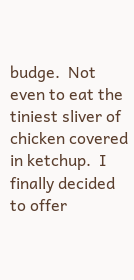budge.  Not even to eat the tiniest sliver of chicken covered in ketchup.  I finally decided to offer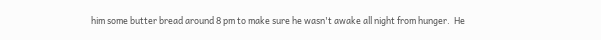him some butter bread around 8 pm to make sure he wasn't awake all night from hunger.  He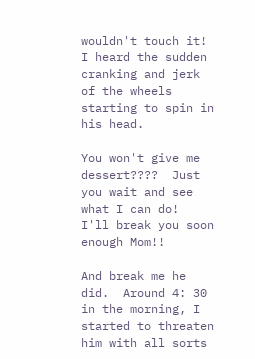wouldn't touch it!  I heard the sudden cranking and jerk of the wheels starting to spin in his head.

You won't give me dessert????  Just you wait and see what I can do!
I'll break you soon enough Mom!!

And break me he did.  Around 4: 30 in the morning, I started to threaten him with all sorts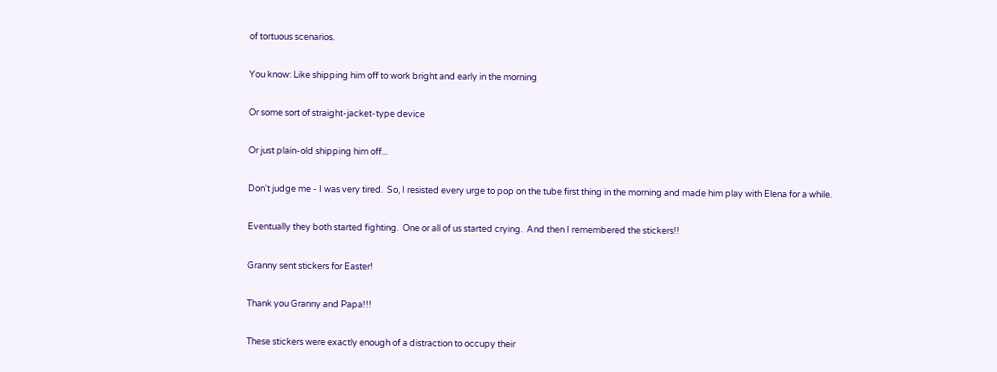of tortuous scenarios.

You know: Like shipping him off to work bright and early in the morning

Or some sort of straight-jacket-type device

Or just plain-old shipping him off...

Don't judge me - I was very tired.  So, I resisted every urge to pop on the tube first thing in the morning and made him play with Elena for a while.

Eventually they both started fighting.  One or all of us started crying.  And then I remembered the stickers!!

Granny sent stickers for Easter!

Thank you Granny and Papa!!!

These stickers were exactly enough of a distraction to occupy their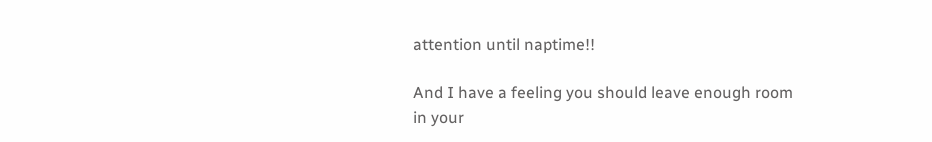attention until naptime!!

And I have a feeling you should leave enough room in your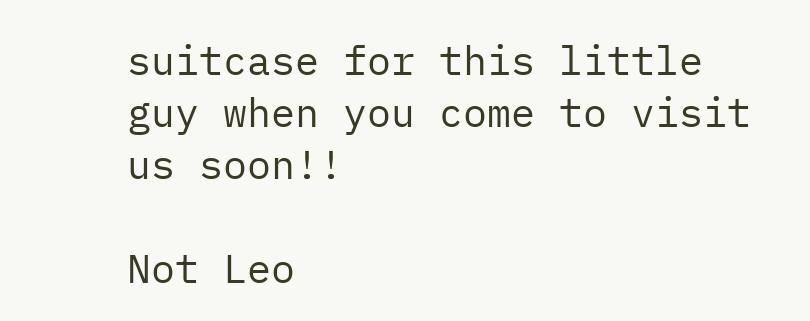suitcase for this little guy when you come to visit us soon!!

Not Leo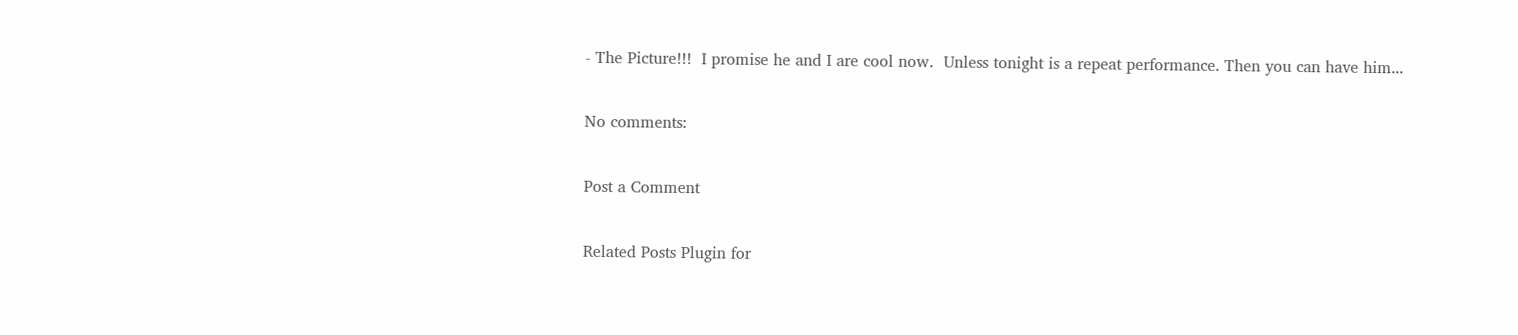- The Picture!!!  I promise he and I are cool now.  Unless tonight is a repeat performance. Then you can have him...

No comments:

Post a Comment

Related Posts Plugin for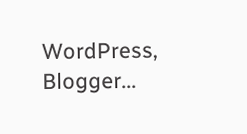WordPress, Blogger...